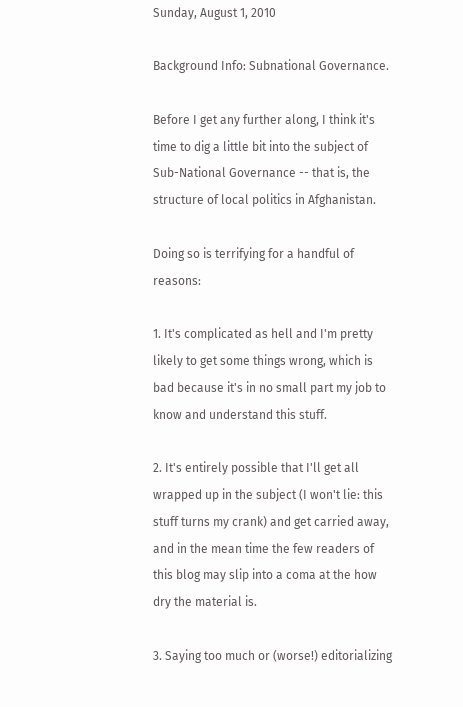Sunday, August 1, 2010

Background Info: Subnational Governance.

Before I get any further along, I think it's time to dig a little bit into the subject of Sub-National Governance -- that is, the structure of local politics in Afghanistan.

Doing so is terrifying for a handful of reasons:

1. It's complicated as hell and I'm pretty likely to get some things wrong, which is bad because it's in no small part my job to know and understand this stuff.

2. It's entirely possible that I'll get all wrapped up in the subject (I won't lie: this stuff turns my crank) and get carried away, and in the mean time the few readers of this blog may slip into a coma at the how dry the material is.

3. Saying too much or (worse!) editorializing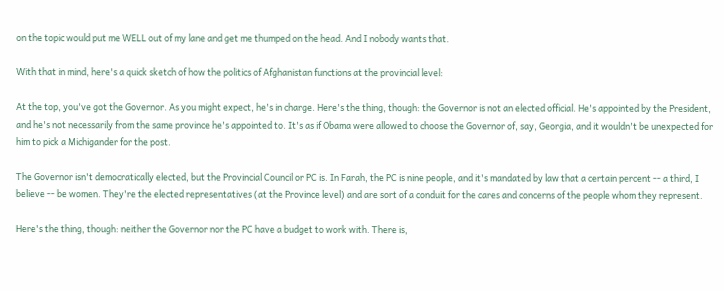on the topic would put me WELL out of my lane and get me thumped on the head. And I nobody wants that.

With that in mind, here's a quick sketch of how the politics of Afghanistan functions at the provincial level:

At the top, you've got the Governor. As you might expect, he's in charge. Here's the thing, though: the Governor is not an elected official. He's appointed by the President, and he's not necessarily from the same province he's appointed to. It's as if Obama were allowed to choose the Governor of, say, Georgia, and it wouldn't be unexpected for him to pick a Michigander for the post.

The Governor isn't democratically elected, but the Provincial Council or PC is. In Farah, the PC is nine people, and it's mandated by law that a certain percent -- a third, I believe -- be women. They're the elected representatives (at the Province level) and are sort of a conduit for the cares and concerns of the people whom they represent.

Here's the thing, though: neither the Governor nor the PC have a budget to work with. There is,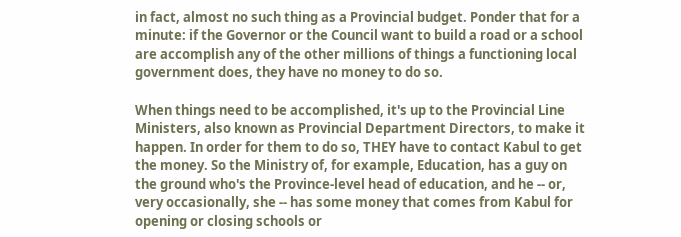in fact, almost no such thing as a Provincial budget. Ponder that for a minute: if the Governor or the Council want to build a road or a school are accomplish any of the other millions of things a functioning local government does, they have no money to do so.

When things need to be accomplished, it's up to the Provincial Line Ministers, also known as Provincial Department Directors, to make it happen. In order for them to do so, THEY have to contact Kabul to get the money. So the Ministry of, for example, Education, has a guy on the ground who's the Province-level head of education, and he -- or, very occasionally, she -- has some money that comes from Kabul for opening or closing schools or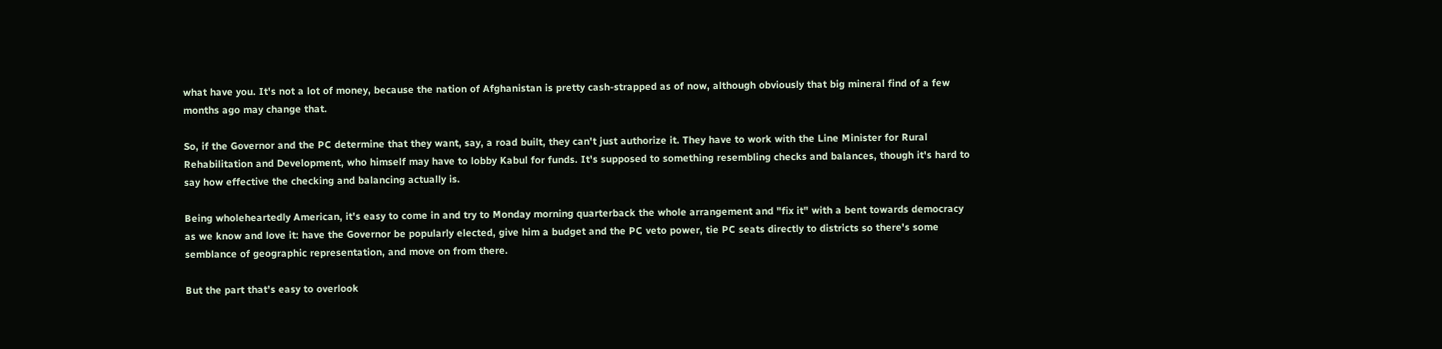what have you. It's not a lot of money, because the nation of Afghanistan is pretty cash-strapped as of now, although obviously that big mineral find of a few months ago may change that.

So, if the Governor and the PC determine that they want, say, a road built, they can't just authorize it. They have to work with the Line Minister for Rural Rehabilitation and Development, who himself may have to lobby Kabul for funds. It's supposed to something resembling checks and balances, though it's hard to say how effective the checking and balancing actually is.

Being wholeheartedly American, it's easy to come in and try to Monday morning quarterback the whole arrangement and "fix it" with a bent towards democracy as we know and love it: have the Governor be popularly elected, give him a budget and the PC veto power, tie PC seats directly to districts so there's some semblance of geographic representation, and move on from there.

But the part that's easy to overlook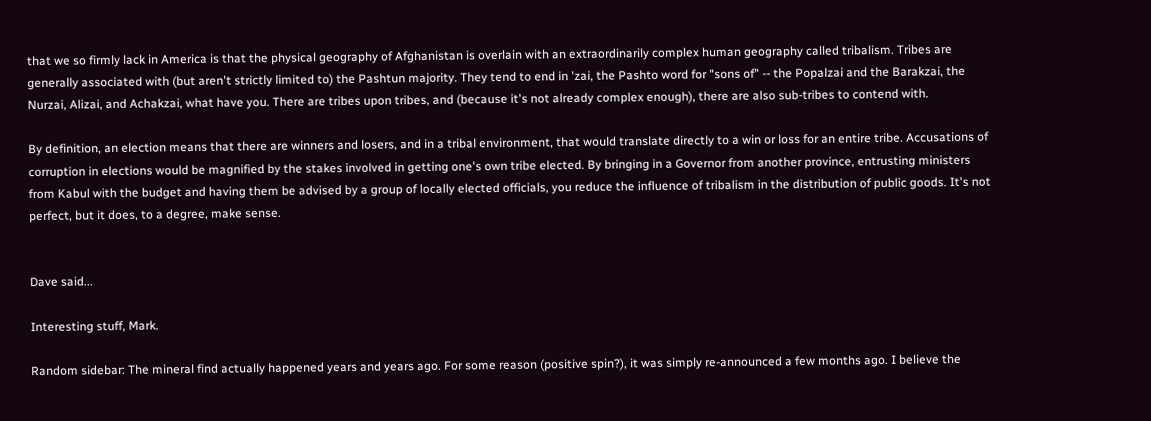that we so firmly lack in America is that the physical geography of Afghanistan is overlain with an extraordinarily complex human geography called tribalism. Tribes are generally associated with (but aren't strictly limited to) the Pashtun majority. They tend to end in 'zai, the Pashto word for "sons of" -- the Popalzai and the Barakzai, the Nurzai, Alizai, and Achakzai, what have you. There are tribes upon tribes, and (because it's not already complex enough), there are also sub-tribes to contend with.

By definition, an election means that there are winners and losers, and in a tribal environment, that would translate directly to a win or loss for an entire tribe. Accusations of corruption in elections would be magnified by the stakes involved in getting one's own tribe elected. By bringing in a Governor from another province, entrusting ministers from Kabul with the budget and having them be advised by a group of locally elected officials, you reduce the influence of tribalism in the distribution of public goods. It's not perfect, but it does, to a degree, make sense.


Dave said...

Interesting stuff, Mark.

Random sidebar: The mineral find actually happened years and years ago. For some reason (positive spin?), it was simply re-announced a few months ago. I believe the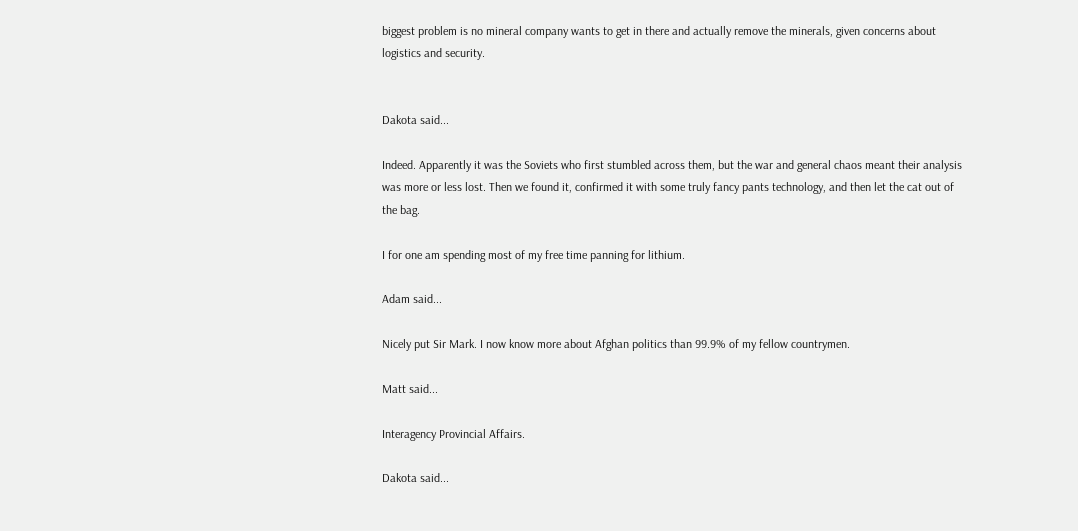biggest problem is no mineral company wants to get in there and actually remove the minerals, given concerns about logistics and security.


Dakota said...

Indeed. Apparently it was the Soviets who first stumbled across them, but the war and general chaos meant their analysis was more or less lost. Then we found it, confirmed it with some truly fancy pants technology, and then let the cat out of the bag.

I for one am spending most of my free time panning for lithium.

Adam said...

Nicely put Sir Mark. I now know more about Afghan politics than 99.9% of my fellow countrymen.

Matt said...

Interagency Provincial Affairs.

Dakota said...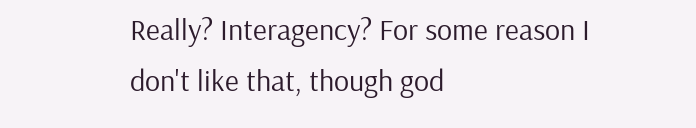Really? Interagency? For some reason I don't like that, though god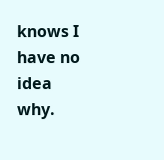knows I have no idea why.